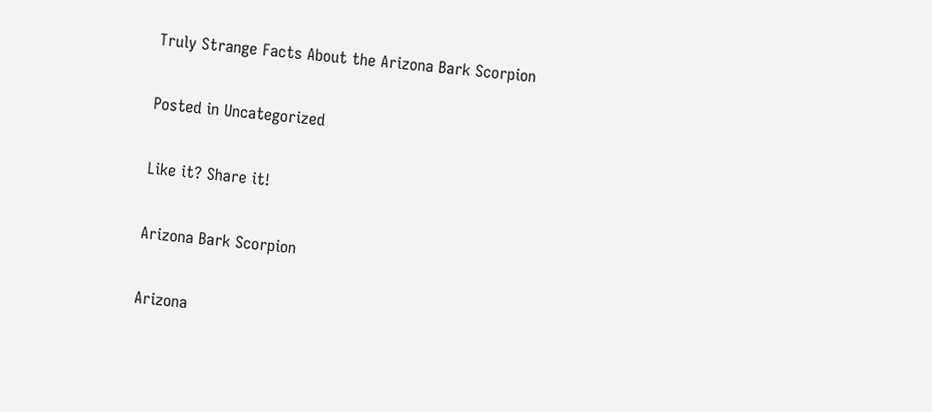Truly Strange Facts About the Arizona Bark Scorpion

Posted in Uncategorized

Like it? Share it!

Arizona Bark Scorpion

Arizona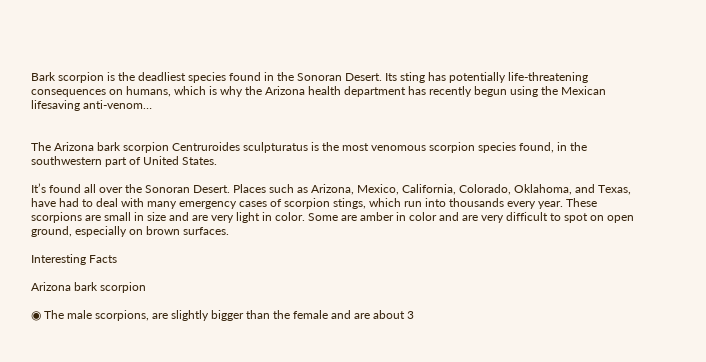Bark scorpion is the deadliest species found in the Sonoran Desert. Its sting has potentially life-threatening consequences on humans, which is why the Arizona health department has recently begun using the Mexican lifesaving anti-venom…


The Arizona bark scorpion Centruroides sculpturatus is the most venomous scorpion species found, in the southwestern part of United States.

It’s found all over the Sonoran Desert. Places such as Arizona, Mexico, California, Colorado, Oklahoma, and Texas, have had to deal with many emergency cases of scorpion stings, which run into thousands every year. These scorpions are small in size and are very light in color. Some are amber in color and are very difficult to spot on open ground, especially on brown surfaces.

Interesting Facts

Arizona bark scorpion

◉ The male scorpions, are slightly bigger than the female and are about 3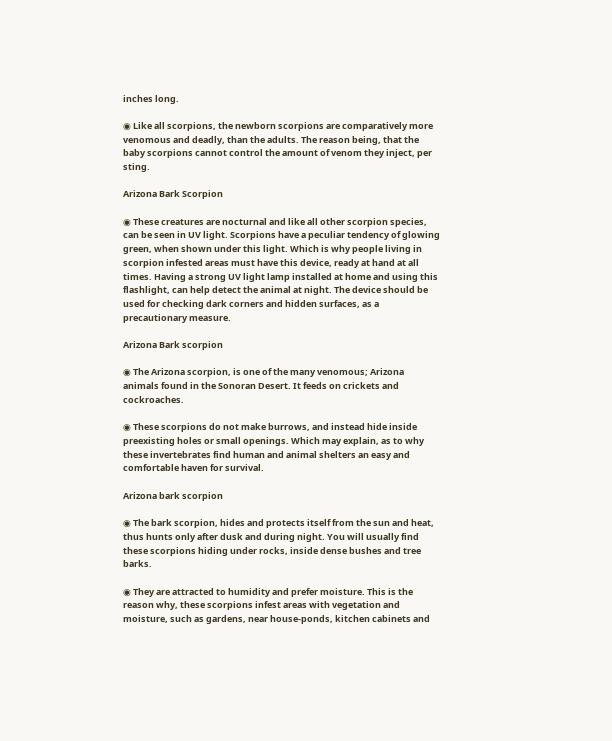inches long.

◉ Like all scorpions, the newborn scorpions are comparatively more venomous and deadly, than the adults. The reason being, that the baby scorpions cannot control the amount of venom they inject, per sting.

Arizona Bark Scorpion

◉ These creatures are nocturnal and like all other scorpion species, can be seen in UV light. Scorpions have a peculiar tendency of glowing green, when shown under this light. Which is why people living in scorpion infested areas must have this device, ready at hand at all times. Having a strong UV light lamp installed at home and using this flashlight, can help detect the animal at night. The device should be used for checking dark corners and hidden surfaces, as a precautionary measure.

Arizona Bark scorpion

◉ The Arizona scorpion, is one of the many venomous; Arizona animals found in the Sonoran Desert. It feeds on crickets and cockroaches.

◉ These scorpions do not make burrows, and instead hide inside preexisting holes or small openings. Which may explain, as to why these invertebrates find human and animal shelters an easy and comfortable haven for survival.

Arizona bark scorpion

◉ The bark scorpion, hides and protects itself from the sun and heat, thus hunts only after dusk and during night. You will usually find these scorpions hiding under rocks, inside dense bushes and tree barks.

◉ They are attracted to humidity and prefer moisture. This is the reason why, these scorpions infest areas with vegetation and moisture, such as gardens, near house-ponds, kitchen cabinets and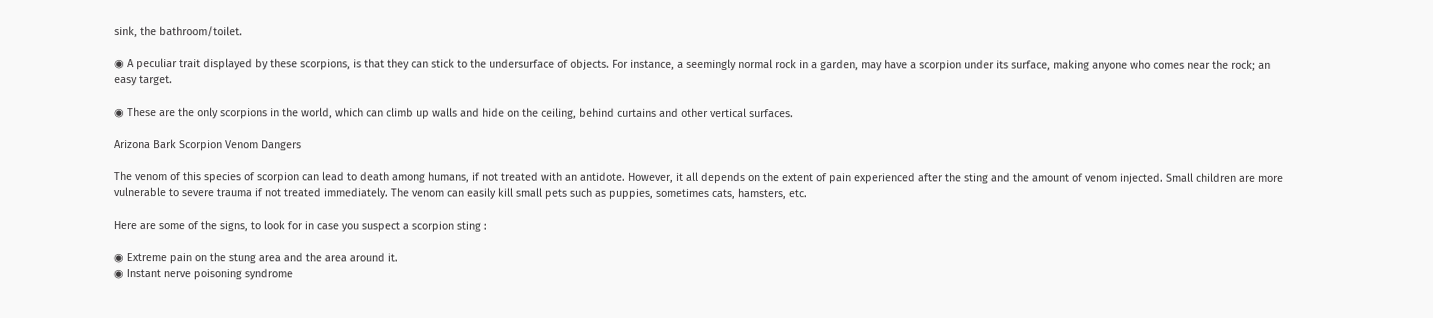sink, the bathroom/toilet.

◉ A peculiar trait displayed by these scorpions, is that they can stick to the undersurface of objects. For instance, a seemingly normal rock in a garden, may have a scorpion under its surface, making anyone who comes near the rock; an easy target.

◉ These are the only scorpions in the world, which can climb up walls and hide on the ceiling, behind curtains and other vertical surfaces.

Arizona Bark Scorpion Venom Dangers

The venom of this species of scorpion can lead to death among humans, if not treated with an antidote. However, it all depends on the extent of pain experienced after the sting and the amount of venom injected. Small children are more vulnerable to severe trauma if not treated immediately. The venom can easily kill small pets such as puppies, sometimes cats, hamsters, etc.

Here are some of the signs, to look for in case you suspect a scorpion sting :

◉ Extreme pain on the stung area and the area around it.
◉ Instant nerve poisoning syndrome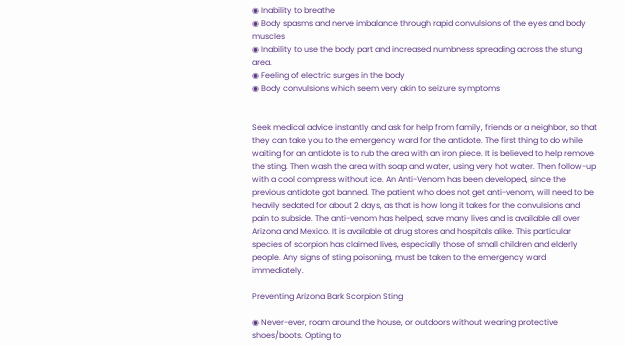◉ Inability to breathe
◉ Body spasms and nerve imbalance through rapid convulsions of the eyes and body muscles
◉ Inability to use the body part and increased numbness spreading across the stung area.
◉ Feeling of electric surges in the body
◉ Body convulsions which seem very akin to seizure symptoms


Seek medical advice instantly and ask for help from family, friends or a neighbor, so that they can take you to the emergency ward for the antidote. The first thing to do while waiting for an antidote is to rub the area with an iron piece. It is believed to help remove the sting. Then wash the area with soap and water, using very hot water. Then follow-up with a cool compress without ice. An Anti-Venom has been developed, since the previous antidote got banned. The patient who does not get anti-venom, will need to be heavily sedated for about 2 days, as that is how long it takes for the convulsions and pain to subside. The anti-venom has helped, save many lives and is available all over Arizona and Mexico. It is available at drug stores and hospitals alike. This particular species of scorpion has claimed lives, especially those of small children and elderly people. Any signs of sting poisoning, must be taken to the emergency ward immediately.

Preventing Arizona Bark Scorpion Sting

◉ Never-ever, roam around the house, or outdoors without wearing protective shoes/boots. Opting to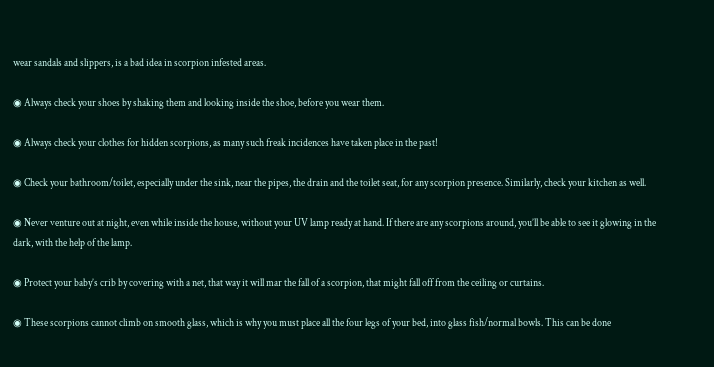wear sandals and slippers, is a bad idea in scorpion infested areas.

◉ Always check your shoes by shaking them and looking inside the shoe, before you wear them.

◉ Always check your clothes for hidden scorpions, as many such freak incidences have taken place in the past!

◉ Check your bathroom/toilet, especially under the sink, near the pipes, the drain and the toilet seat, for any scorpion presence. Similarly, check your kitchen as well.

◉ Never venture out at night, even while inside the house, without your UV lamp ready at hand. If there are any scorpions around, you’ll be able to see it glowing in the dark, with the help of the lamp.

◉ Protect your baby’s crib by covering with a net, that way it will mar the fall of a scorpion, that might fall off from the ceiling or curtains.

◉ These scorpions cannot climb on smooth glass, which is why you must place all the four legs of your bed, into glass fish/normal bowls. This can be done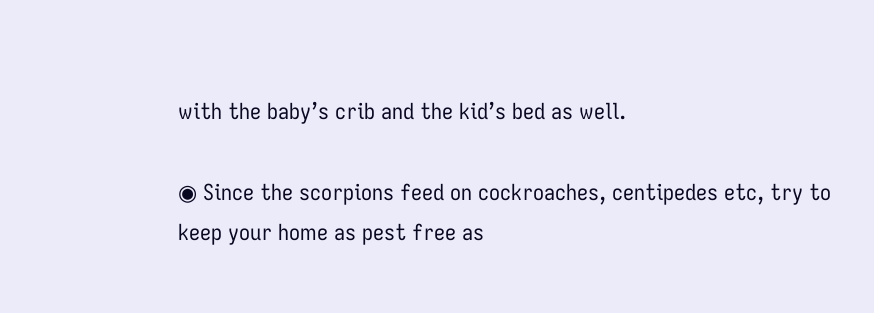with the baby’s crib and the kid’s bed as well.

◉ Since the scorpions feed on cockroaches, centipedes etc, try to keep your home as pest free as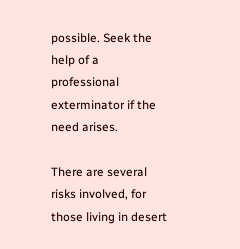possible. Seek the help of a professional exterminator if the need arises.

There are several risks involved, for those living in desert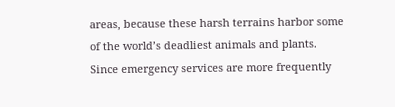areas, because these harsh terrains harbor some of the world’s deadliest animals and plants. Since emergency services are more frequently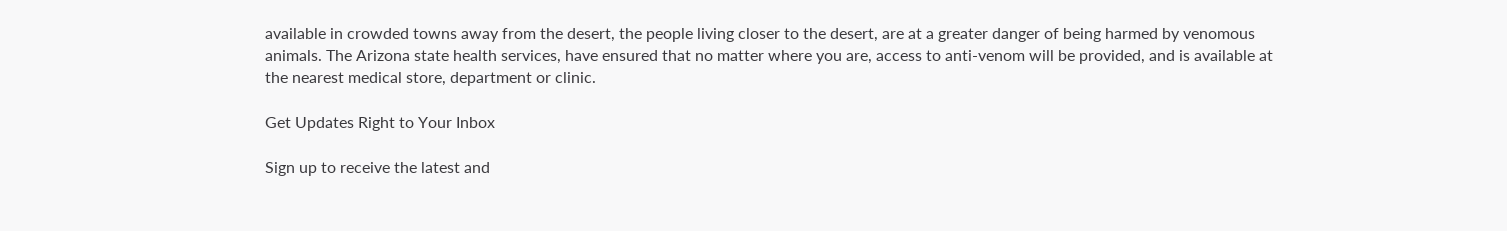available in crowded towns away from the desert, the people living closer to the desert, are at a greater danger of being harmed by venomous animals. The Arizona state health services, have ensured that no matter where you are, access to anti-venom will be provided, and is available at the nearest medical store, department or clinic.

Get Updates Right to Your Inbox

Sign up to receive the latest and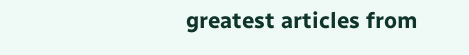greatest articles from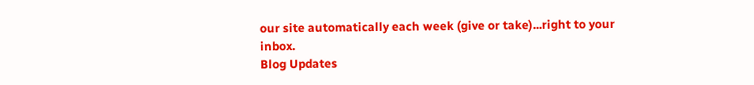our site automatically each week (give or take)...right to your inbox.
Blog Updates